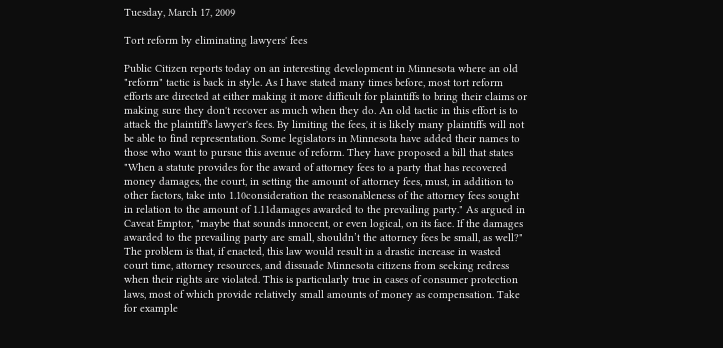Tuesday, March 17, 2009

Tort reform by eliminating lawyers' fees

Public Citizen reports today on an interesting development in Minnesota where an old "reform" tactic is back in style. As I have stated many times before, most tort reform efforts are directed at either making it more difficult for plaintiffs to bring their claims or making sure they don't recover as much when they do. An old tactic in this effort is to attack the plaintiff's lawyer's fees. By limiting the fees, it is likely many plaintiffs will not be able to find representation. Some legislators in Minnesota have added their names to those who want to pursue this avenue of reform. They have proposed a bill that states "When a statute provides for the award of attorney fees to a party that has recovered money damages, the court, in setting the amount of attorney fees, must, in addition to other factors, take into 1.10consideration the reasonableness of the attorney fees sought in relation to the amount of 1.11damages awarded to the prevailing party." As argued in Caveat Emptor, "maybe that sounds innocent, or even logical, on its face. If the damages awarded to the prevailing party are small, shouldn’t the attorney fees be small, as well?" The problem is that, if enacted, this law would result in a drastic increase in wasted court time, attorney resources, and dissuade Minnesota citizens from seeking redress when their rights are violated. This is particularly true in cases of consumer protection laws, most of which provide relatively small amounts of money as compensation. Take for example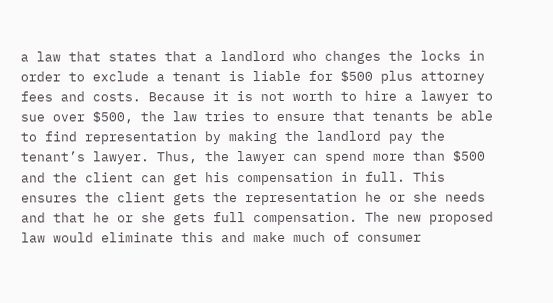a law that states that a landlord who changes the locks in order to exclude a tenant is liable for $500 plus attorney fees and costs. Because it is not worth to hire a lawyer to sue over $500, the law tries to ensure that tenants be able to find representation by making the landlord pay the tenant’s lawyer. Thus, the lawyer can spend more than $500 and the client can get his compensation in full. This ensures the client gets the representation he or she needs and that he or she gets full compensation. The new proposed law would eliminate this and make much of consumer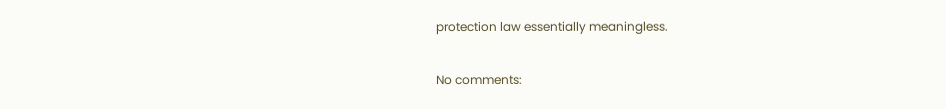protection law essentially meaningless.

No comments: